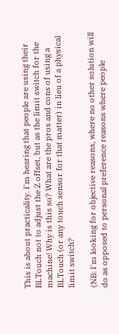This is about practicality. I'm hearing that people are using their BLTouch not to adjust the Z offset, but as the limit switch for the machine! Why is this so? What are the pros and cons of using a BLTouch (or any touch sensor for that matter) in lieu of a physical limit switch?

(NB: I'm looking for objective reasons, where no other solution will do as opposed to personal preference reasons where people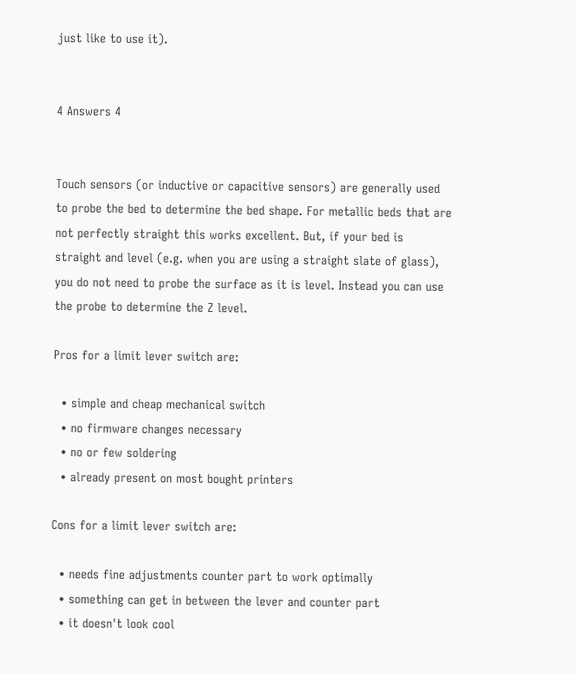just like to use it).


4 Answers 4


Touch sensors (or inductive or capacitive sensors) are generally used to probe the bed to determine the bed shape. For metallic beds that are not perfectly straight this works excellent. But, if your bed is straight and level (e.g. when you are using a straight slate of glass), you do not need to probe the surface as it is level. Instead you can use the probe to determine the Z level.

Pros for a limit lever switch are:

  • simple and cheap mechanical switch
  • no firmware changes necessary
  • no or few soldering
  • already present on most bought printers

Cons for a limit lever switch are:

  • needs fine adjustments counter part to work optimally
  • something can get in between the lever and counter part
  • it doesn't look cool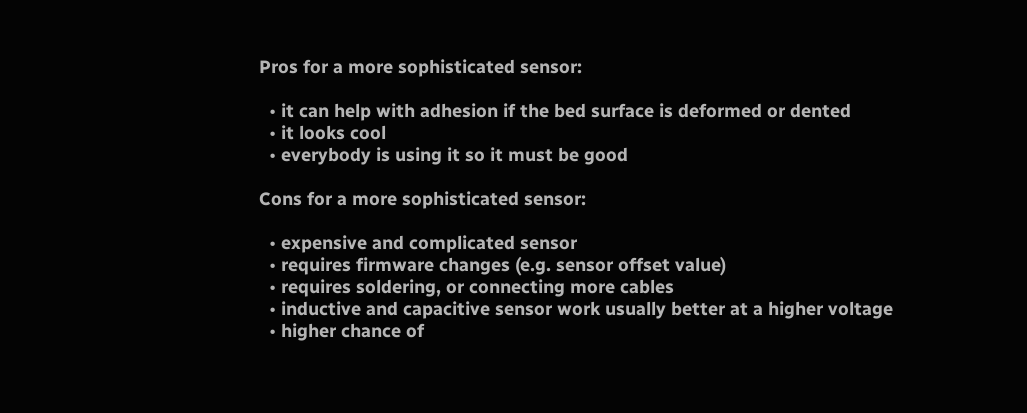Pros for a more sophisticated sensor:

  • it can help with adhesion if the bed surface is deformed or dented
  • it looks cool
  • everybody is using it so it must be good

Cons for a more sophisticated sensor:

  • expensive and complicated sensor
  • requires firmware changes (e.g. sensor offset value)
  • requires soldering, or connecting more cables
  • inductive and capacitive sensor work usually better at a higher voltage
  • higher chance of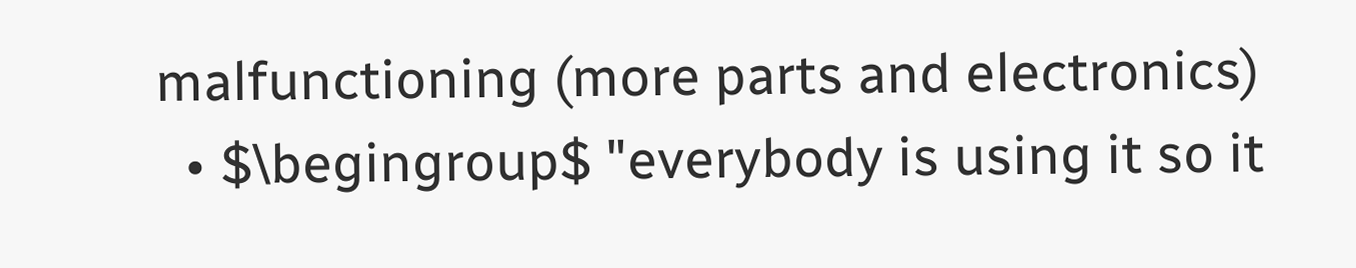malfunctioning (more parts and electronics)
  • $\begingroup$ "everybody is using it so it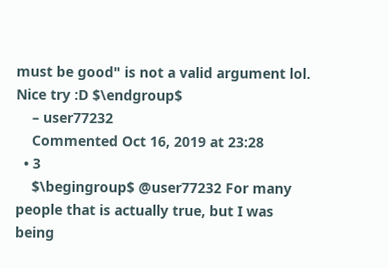must be good" is not a valid argument lol. Nice try :D $\endgroup$
    – user77232
    Commented Oct 16, 2019 at 23:28
  • 3
    $\begingroup$ @user77232 For many people that is actually true, but I was being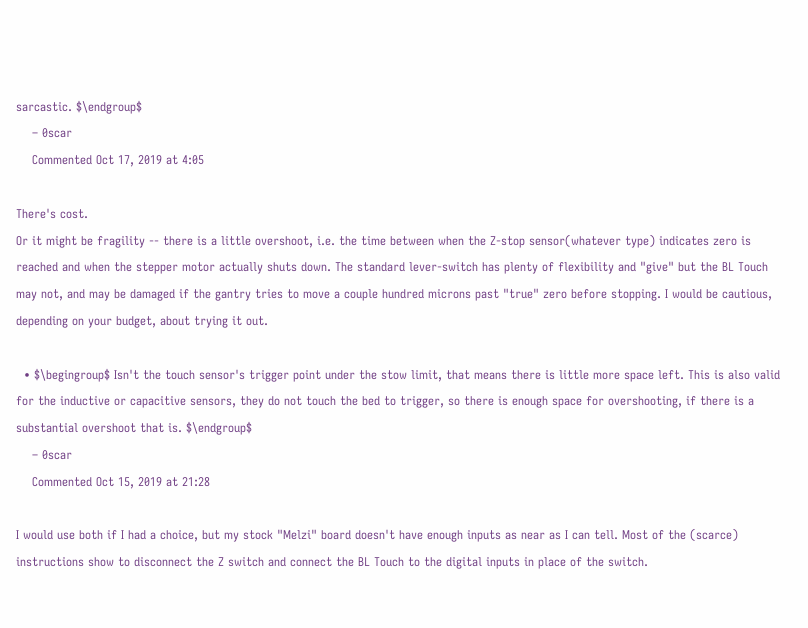sarcastic. $\endgroup$
    – 0scar
    Commented Oct 17, 2019 at 4:05

There's cost.
Or it might be fragility -- there is a little overshoot, i.e. the time between when the Z-stop sensor(whatever type) indicates zero is reached and when the stepper motor actually shuts down. The standard lever-switch has plenty of flexibility and "give" but the BL Touch may not, and may be damaged if the gantry tries to move a couple hundred microns past "true" zero before stopping. I would be cautious, depending on your budget, about trying it out.

  • $\begingroup$ Isn't the touch sensor's trigger point under the stow limit, that means there is little more space left. This is also valid for the inductive or capacitive sensors, they do not touch the bed to trigger, so there is enough space for overshooting, if there is a substantial overshoot that is. $\endgroup$
    – 0scar
    Commented Oct 15, 2019 at 21:28

I would use both if I had a choice, but my stock "Melzi" board doesn't have enough inputs as near as I can tell. Most of the (scarce) instructions show to disconnect the Z switch and connect the BL Touch to the digital inputs in place of the switch.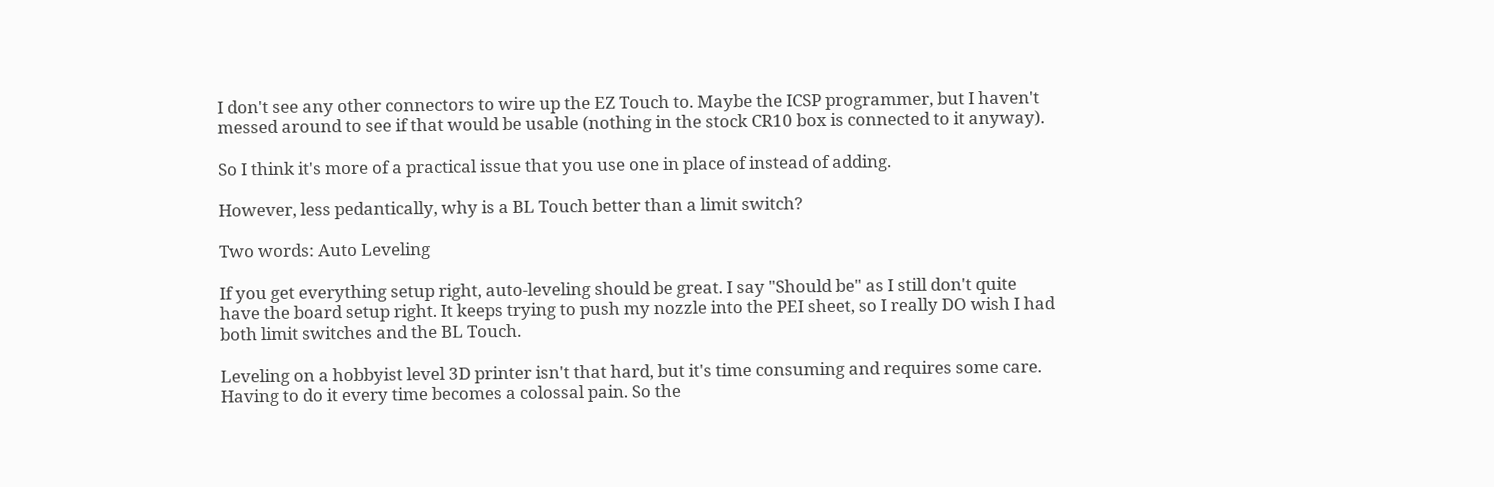I don't see any other connectors to wire up the EZ Touch to. Maybe the ICSP programmer, but I haven't messed around to see if that would be usable (nothing in the stock CR10 box is connected to it anyway).

So I think it's more of a practical issue that you use one in place of instead of adding.

However, less pedantically, why is a BL Touch better than a limit switch?

Two words: Auto Leveling

If you get everything setup right, auto-leveling should be great. I say "Should be" as I still don't quite have the board setup right. It keeps trying to push my nozzle into the PEI sheet, so I really DO wish I had both limit switches and the BL Touch.

Leveling on a hobbyist level 3D printer isn't that hard, but it's time consuming and requires some care. Having to do it every time becomes a colossal pain. So the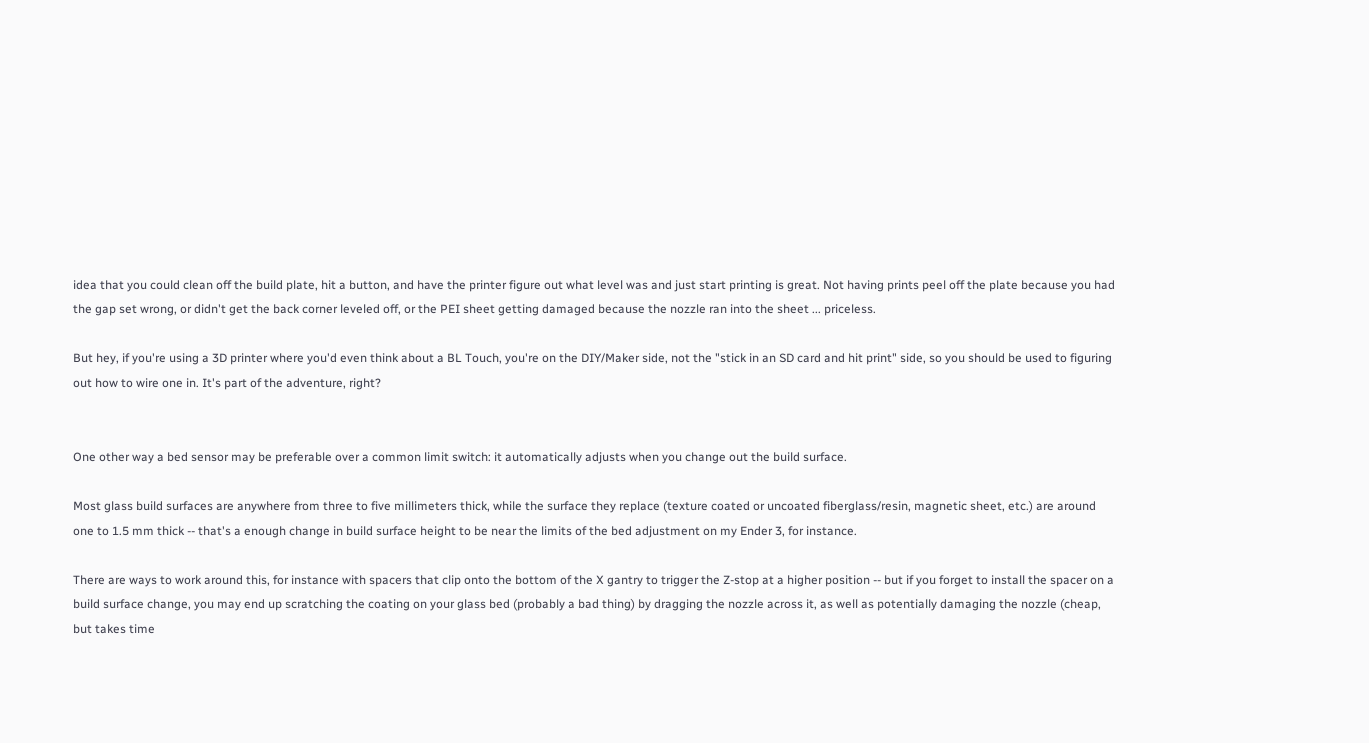idea that you could clean off the build plate, hit a button, and have the printer figure out what level was and just start printing is great. Not having prints peel off the plate because you had the gap set wrong, or didn't get the back corner leveled off, or the PEI sheet getting damaged because the nozzle ran into the sheet ... priceless.

But hey, if you're using a 3D printer where you'd even think about a BL Touch, you're on the DIY/Maker side, not the "stick in an SD card and hit print" side, so you should be used to figuring out how to wire one in. It's part of the adventure, right?


One other way a bed sensor may be preferable over a common limit switch: it automatically adjusts when you change out the build surface.

Most glass build surfaces are anywhere from three to five millimeters thick, while the surface they replace (texture coated or uncoated fiberglass/resin, magnetic sheet, etc.) are around one to 1.5 mm thick -- that's a enough change in build surface height to be near the limits of the bed adjustment on my Ender 3, for instance.

There are ways to work around this, for instance with spacers that clip onto the bottom of the X gantry to trigger the Z-stop at a higher position -- but if you forget to install the spacer on a build surface change, you may end up scratching the coating on your glass bed (probably a bad thing) by dragging the nozzle across it, as well as potentially damaging the nozzle (cheap, but takes time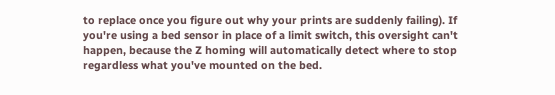to replace once you figure out why your prints are suddenly failing). If you're using a bed sensor in place of a limit switch, this oversight can't happen, because the Z homing will automatically detect where to stop regardless what you've mounted on the bed.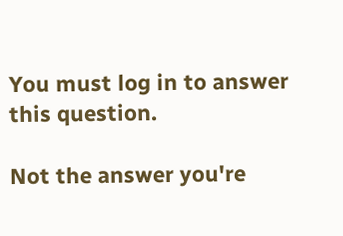You must log in to answer this question.

Not the answer you're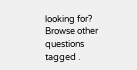looking for? Browse other questions tagged .